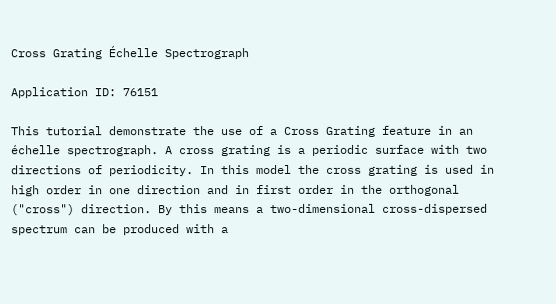Cross Grating Échelle Spectrograph

Application ID: 76151

This tutorial demonstrate the use of a Cross Grating feature in an échelle spectrograph. A cross grating is a periodic surface with two directions of periodicity. In this model the cross grating is used in high order in one direction and in first order in the orthogonal ("cross") direction. By this means a two-dimensional cross-dispersed spectrum can be produced with a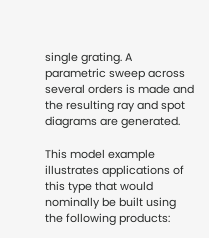single grating. A parametric sweep across several orders is made and the resulting ray and spot diagrams are generated.

This model example illustrates applications of this type that would nominally be built using the following products: